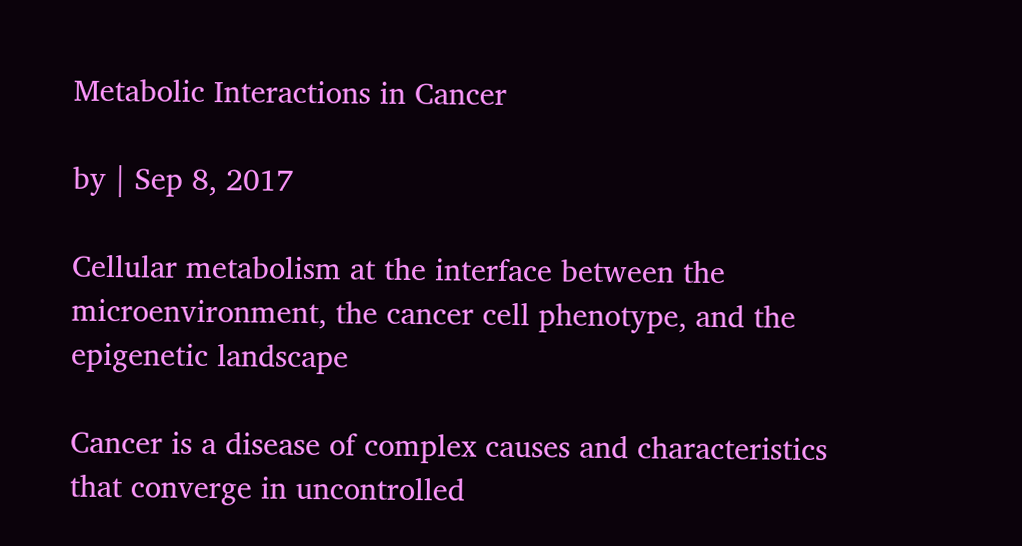Metabolic Interactions in Cancer

by | Sep 8, 2017

Cellular metabolism at the interface between the microenvironment, the cancer cell phenotype, and the epigenetic landscape

Cancer is a disease of complex causes and characteristics that converge in uncontrolled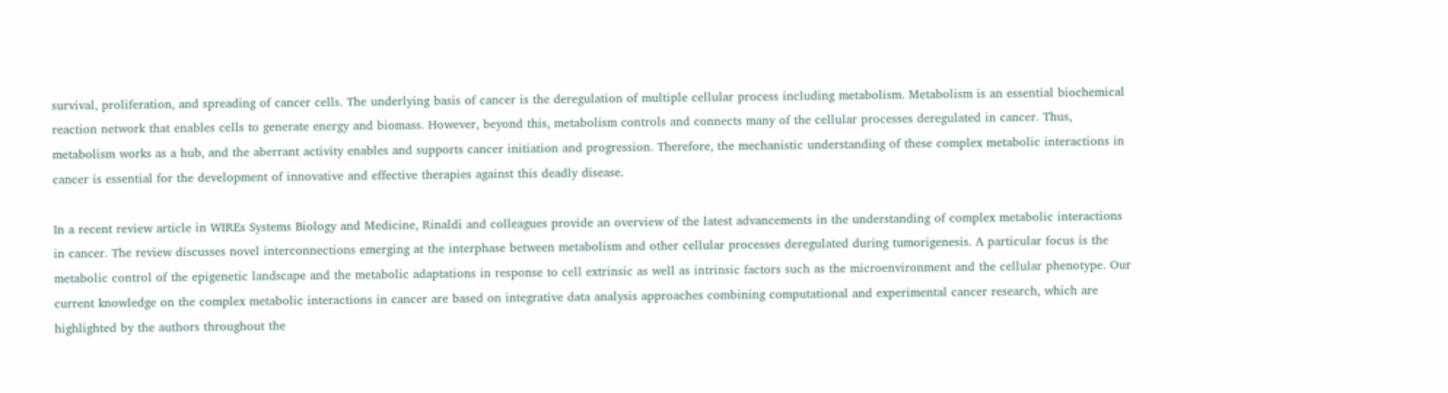survival, proliferation, and spreading of cancer cells. The underlying basis of cancer is the deregulation of multiple cellular process including metabolism. Metabolism is an essential biochemical reaction network that enables cells to generate energy and biomass. However, beyond this, metabolism controls and connects many of the cellular processes deregulated in cancer. Thus, metabolism works as a hub, and the aberrant activity enables and supports cancer initiation and progression. Therefore, the mechanistic understanding of these complex metabolic interactions in cancer is essential for the development of innovative and effective therapies against this deadly disease.

In a recent review article in WIREs Systems Biology and Medicine, Rinaldi and colleagues provide an overview of the latest advancements in the understanding of complex metabolic interactions in cancer. The review discusses novel interconnections emerging at the interphase between metabolism and other cellular processes deregulated during tumorigenesis. A particular focus is the metabolic control of the epigenetic landscape and the metabolic adaptations in response to cell extrinsic as well as intrinsic factors such as the microenvironment and the cellular phenotype. Our current knowledge on the complex metabolic interactions in cancer are based on integrative data analysis approaches combining computational and experimental cancer research, which are highlighted by the authors throughout the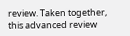review. Taken together, this advanced review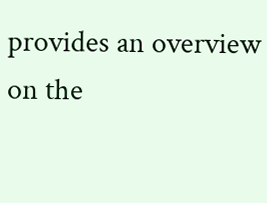provides an overview on the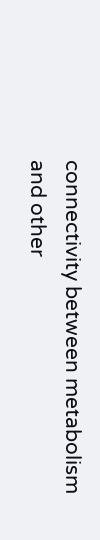connectivity between metabolism and other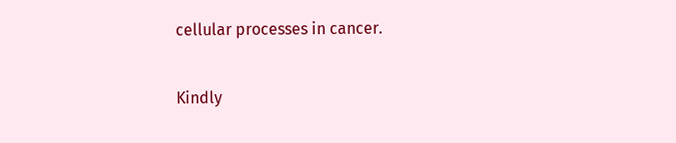cellular processes in cancer.

Kindly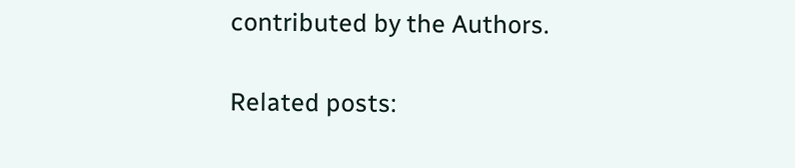contributed by the Authors.

Related posts: